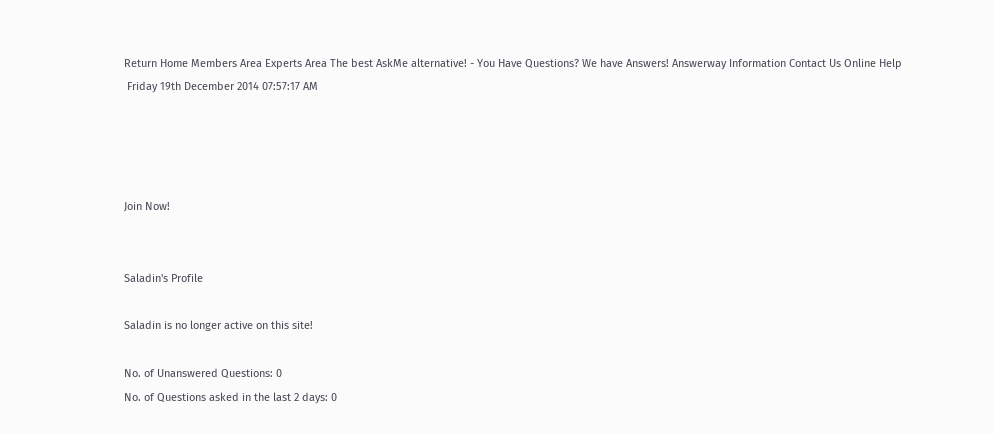Return Home Members Area Experts Area The best AskMe alternative! - You Have Questions? We have Answers! Answerway Information Contact Us Online Help
 Friday 19th December 2014 07:57:17 AM




Join Now!


Saladin's Profile

Saladin is no longer active on this site!

No. of Unanswered Questions: 0
No. of Questions asked in the last 2 days: 0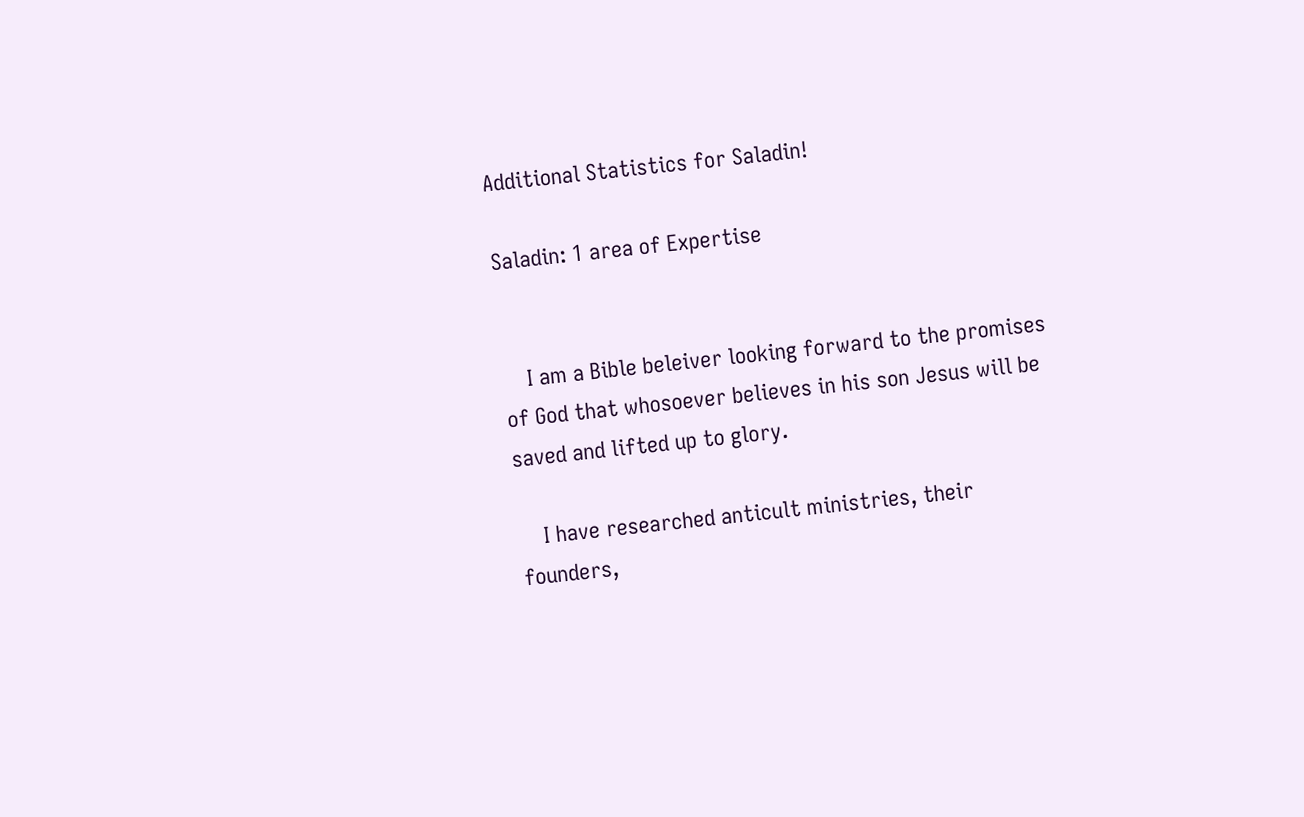Additional Statistics for Saladin!

Saladin: 1 area of Expertise


    I am a Bible beleiver looking forward to the promises of God that whosoever believes in his son Jesus will be saved and lifted up to glory.

    I have researched anticult ministries, their founders,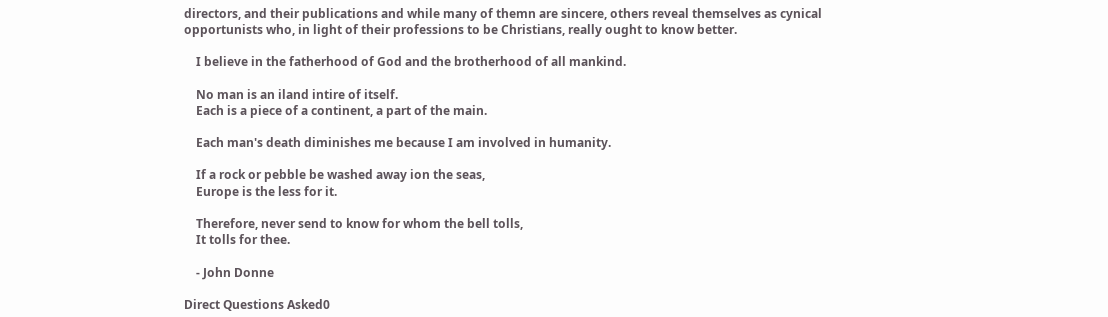directors, and their publications and while many of themn are sincere, others reveal themselves as cynical opportunists who, in light of their professions to be Christians, really ought to know better.

    I believe in the fatherhood of God and the brotherhood of all mankind.

    No man is an iland intire of itself.
    Each is a piece of a continent, a part of the main.

    Each man's death diminishes me because I am involved in humanity.

    If a rock or pebble be washed away ion the seas,
    Europe is the less for it.

    Therefore, never send to know for whom the bell tolls,
    It tolls for thee.

    - John Donne

Direct Questions Asked0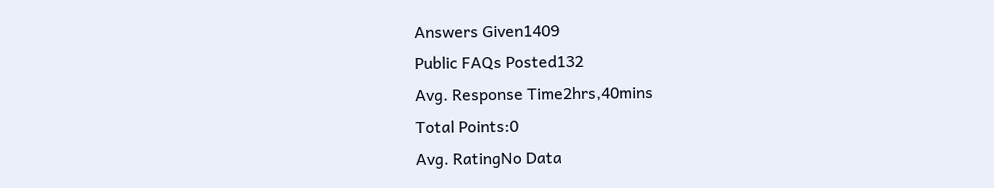Answers Given1409
Public FAQs Posted132
Avg. Response Time2hrs,40mins
Total Points:0
Avg. RatingNo Data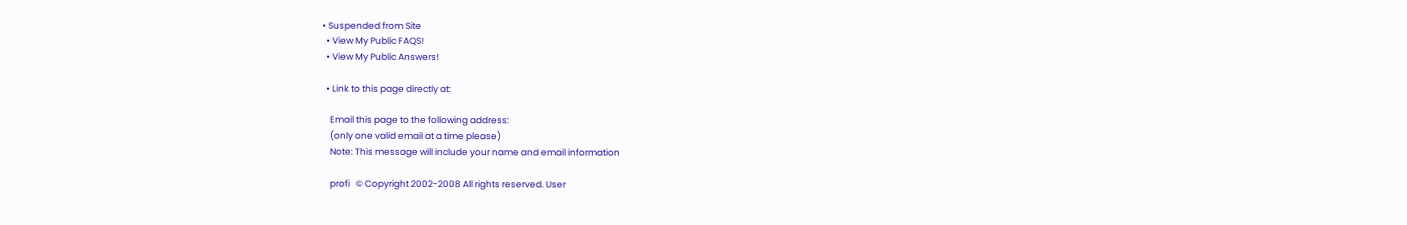• Suspended from Site
  • View My Public FAQS!
  • View My Public Answers!

  • Link to this page directly at:

    Email this page to the following address:
    (only one valid email at a time please)
    Note: This message will include your name and email information

    profi   © Copyright 2002-2008 All rights reserved. User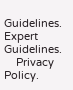Guidelines. Expert Guidelines.
    Privacy Policy.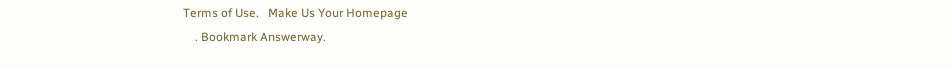Terms of Use.   Make Us Your Homepage
    . Bookmark Answerway.